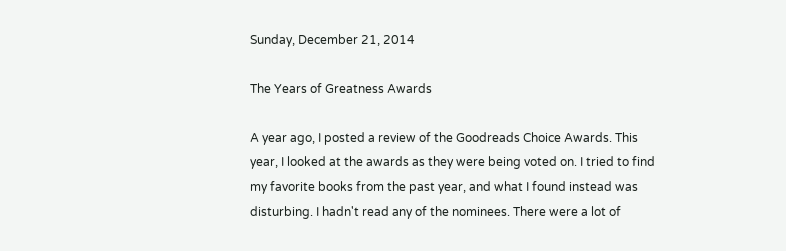Sunday, December 21, 2014

The Years of Greatness Awards

A year ago, I posted a review of the Goodreads Choice Awards. This year, I looked at the awards as they were being voted on. I tried to find my favorite books from the past year, and what I found instead was disturbing. I hadn't read any of the nominees. There were a lot of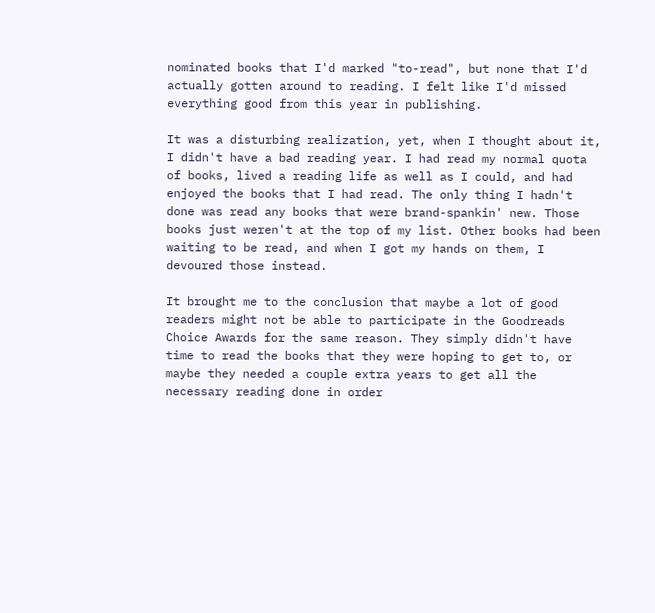nominated books that I'd marked "to-read", but none that I'd actually gotten around to reading. I felt like I'd missed everything good from this year in publishing.

It was a disturbing realization, yet, when I thought about it, I didn't have a bad reading year. I had read my normal quota of books, lived a reading life as well as I could, and had enjoyed the books that I had read. The only thing I hadn't done was read any books that were brand-spankin' new. Those books just weren't at the top of my list. Other books had been waiting to be read, and when I got my hands on them, I devoured those instead.

It brought me to the conclusion that maybe a lot of good readers might not be able to participate in the Goodreads Choice Awards for the same reason. They simply didn't have time to read the books that they were hoping to get to, or maybe they needed a couple extra years to get all the necessary reading done in order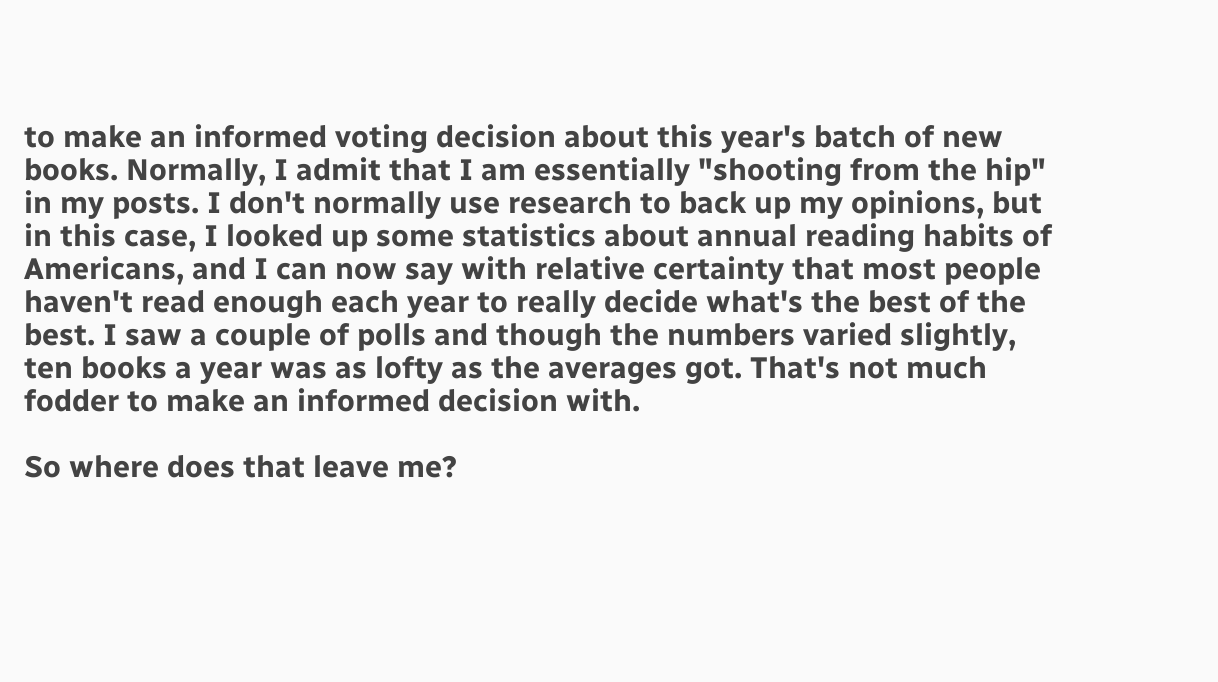to make an informed voting decision about this year's batch of new books. Normally, I admit that I am essentially "shooting from the hip" in my posts. I don't normally use research to back up my opinions, but in this case, I looked up some statistics about annual reading habits of Americans, and I can now say with relative certainty that most people haven't read enough each year to really decide what's the best of the best. I saw a couple of polls and though the numbers varied slightly, ten books a year was as lofty as the averages got. That's not much fodder to make an informed decision with.

So where does that leave me?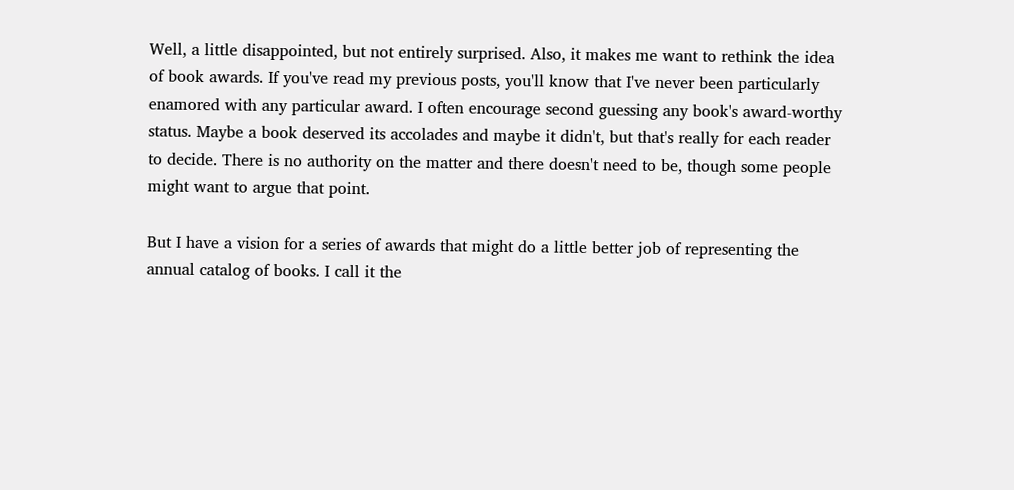Well, a little disappointed, but not entirely surprised. Also, it makes me want to rethink the idea of book awards. If you've read my previous posts, you'll know that I've never been particularly enamored with any particular award. I often encourage second guessing any book's award-worthy status. Maybe a book deserved its accolades and maybe it didn't, but that's really for each reader to decide. There is no authority on the matter and there doesn't need to be, though some people might want to argue that point.

But I have a vision for a series of awards that might do a little better job of representing the annual catalog of books. I call it the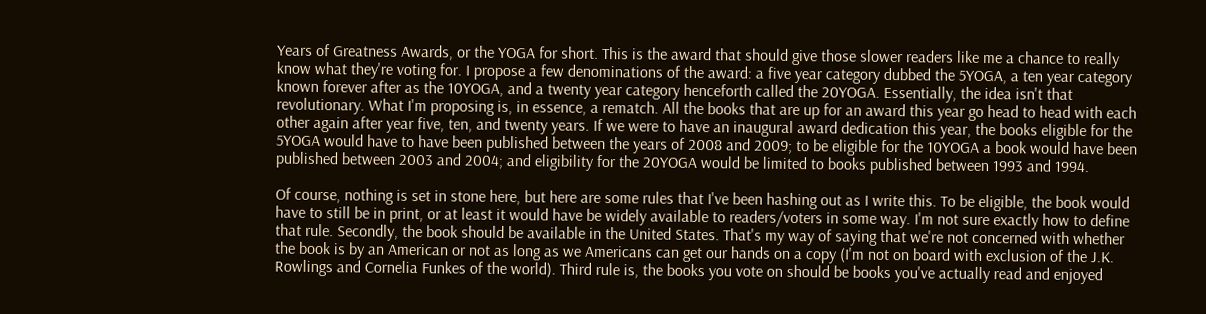Years of Greatness Awards, or the YOGA for short. This is the award that should give those slower readers like me a chance to really know what they're voting for. I propose a few denominations of the award: a five year category dubbed the 5YOGA, a ten year category known forever after as the 10YOGA, and a twenty year category henceforth called the 20YOGA. Essentially, the idea isn't that revolutionary. What I'm proposing is, in essence, a rematch. All the books that are up for an award this year go head to head with each other again after year five, ten, and twenty years. If we were to have an inaugural award dedication this year, the books eligible for the 5YOGA would have to have been published between the years of 2008 and 2009; to be eligible for the 10YOGA a book would have been published between 2003 and 2004; and eligibility for the 20YOGA would be limited to books published between 1993 and 1994.

Of course, nothing is set in stone here, but here are some rules that I've been hashing out as I write this. To be eligible, the book would have to still be in print, or at least it would have be widely available to readers/voters in some way. I'm not sure exactly how to define that rule. Secondly, the book should be available in the United States. That's my way of saying that we're not concerned with whether the book is by an American or not as long as we Americans can get our hands on a copy (I'm not on board with exclusion of the J.K. Rowlings and Cornelia Funkes of the world). Third rule is, the books you vote on should be books you've actually read and enjoyed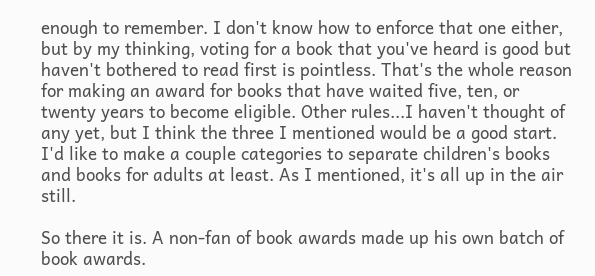enough to remember. I don't know how to enforce that one either, but by my thinking, voting for a book that you've heard is good but haven't bothered to read first is pointless. That's the whole reason for making an award for books that have waited five, ten, or twenty years to become eligible. Other rules...I haven't thought of any yet, but I think the three I mentioned would be a good start. I'd like to make a couple categories to separate children's books and books for adults at least. As I mentioned, it's all up in the air still.

So there it is. A non-fan of book awards made up his own batch of book awards.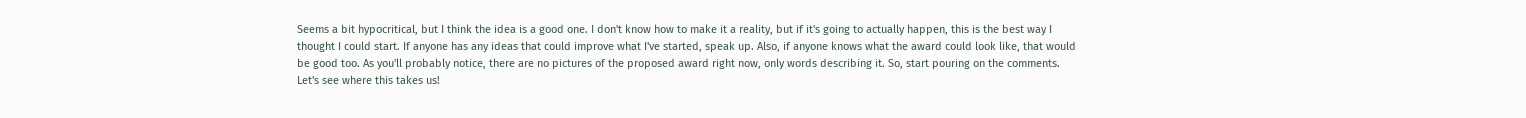Seems a bit hypocritical, but I think the idea is a good one. I don't know how to make it a reality, but if it's going to actually happen, this is the best way I thought I could start. If anyone has any ideas that could improve what I've started, speak up. Also, if anyone knows what the award could look like, that would be good too. As you'll probably notice, there are no pictures of the proposed award right now, only words describing it. So, start pouring on the comments. Let's see where this takes us!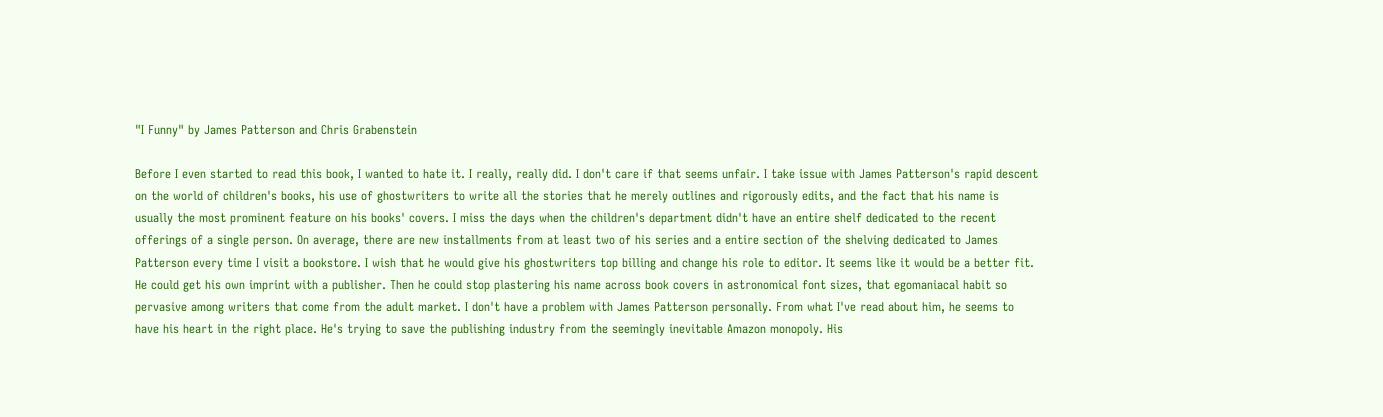"I Funny" by James Patterson and Chris Grabenstein

Before I even started to read this book, I wanted to hate it. I really, really did. I don't care if that seems unfair. I take issue with James Patterson's rapid descent on the world of children's books, his use of ghostwriters to write all the stories that he merely outlines and rigorously edits, and the fact that his name is usually the most prominent feature on his books' covers. I miss the days when the children's department didn't have an entire shelf dedicated to the recent offerings of a single person. On average, there are new installments from at least two of his series and a entire section of the shelving dedicated to James Patterson every time I visit a bookstore. I wish that he would give his ghostwriters top billing and change his role to editor. It seems like it would be a better fit. He could get his own imprint with a publisher. Then he could stop plastering his name across book covers in astronomical font sizes, that egomaniacal habit so pervasive among writers that come from the adult market. I don't have a problem with James Patterson personally. From what I've read about him, he seems to have his heart in the right place. He's trying to save the publishing industry from the seemingly inevitable Amazon monopoly. His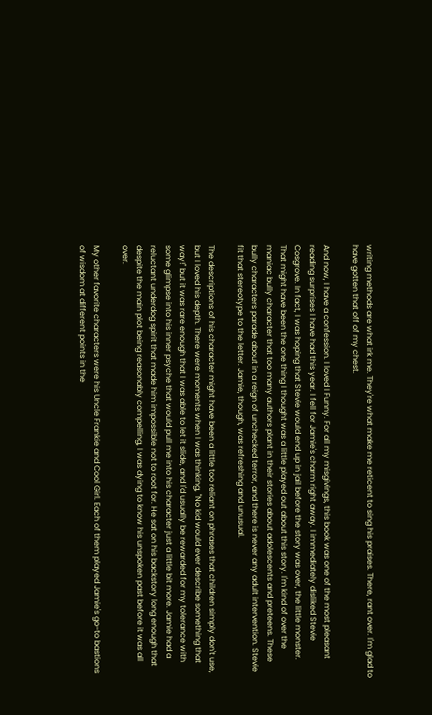writing methods are what irk me. They're what make me reticent to sing his praises. There, rant over. I'm glad to have gotten that off of my chest.

And now, I have a confession. I loved I Funny. For all my misgivings, this book was one of the most pleasant reading surprises I have had this year. I fell for Jamie's charm right away. I immediately disliked Stevie Cosgrove. In fact, I was hoping that Stevie would end up in jail before the story was over, the little monster. That might have been the one thing I thought was a little played out about this story. I'm kind of over the maniac bully character that too many authors plant in their stories about adolescents and preteens. These bully characters parade about in a reign of unchecked terror, and there is never any adult intervention. Stevie fit that stereotype to the letter. Jamie, though, was refreshing and unusual.

The descriptions of his character might have been a little too reliant on phrases that children simply don't use, but I loved his depth. There were moments when I was thinking, "No kid would ever describe something that way!" but it was rare enough that I was able to let it slide, and I'd usually be rewarded for my tolerance with some glimpse into his inner psyche that would pull me into his character just a little bit more. Jamie had a reluctant underdog spirit that made him impossible not to root for. He sat on his backstory long enough that despite the main plot being reasonably compelling, I was dying to know his unspoken past before it was all over.

My other favorite characters were his Uncle Frankie and Cool Girl. Each of them played Jamie's go-to bastions of wisdom at different points in the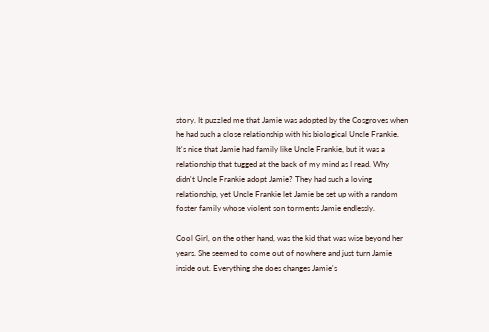story. It puzzled me that Jamie was adopted by the Cosgroves when he had such a close relationship with his biological Uncle Frankie. It's nice that Jamie had family like Uncle Frankie, but it was a relationship that tugged at the back of my mind as I read. Why didn't Uncle Frankie adopt Jamie? They had such a loving relationship, yet Uncle Frankie let Jamie be set up with a random foster family whose violent son torments Jamie endlessly.

Cool Girl, on the other hand, was the kid that was wise beyond her years. She seemed to come out of nowhere and just turn Jamie inside out. Everything she does changes Jamie's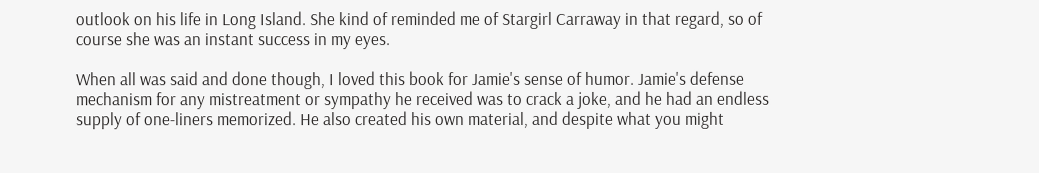outlook on his life in Long Island. She kind of reminded me of Stargirl Carraway in that regard, so of course she was an instant success in my eyes.

When all was said and done though, I loved this book for Jamie's sense of humor. Jamie's defense mechanism for any mistreatment or sympathy he received was to crack a joke, and he had an endless supply of one-liners memorized. He also created his own material, and despite what you might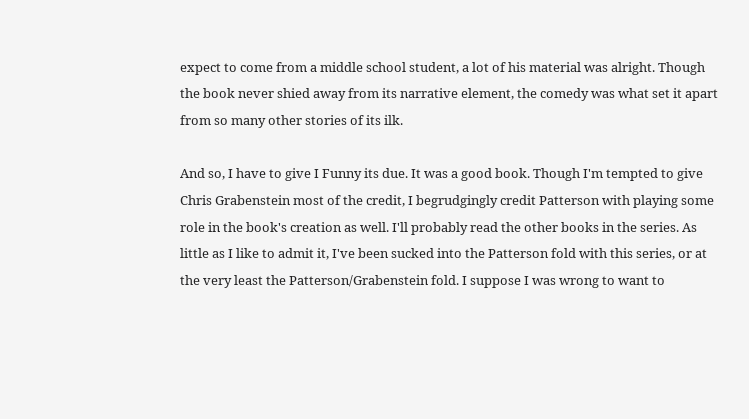expect to come from a middle school student, a lot of his material was alright. Though the book never shied away from its narrative element, the comedy was what set it apart from so many other stories of its ilk.

And so, I have to give I Funny its due. It was a good book. Though I'm tempted to give Chris Grabenstein most of the credit, I begrudgingly credit Patterson with playing some role in the book's creation as well. I'll probably read the other books in the series. As little as I like to admit it, I've been sucked into the Patterson fold with this series, or at the very least the Patterson/Grabenstein fold. I suppose I was wrong to want to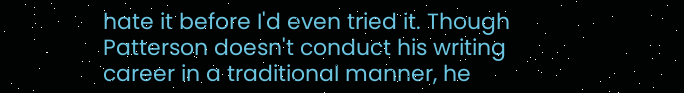hate it before I'd even tried it. Though Patterson doesn't conduct his writing career in a traditional manner, he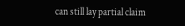can still lay partial claim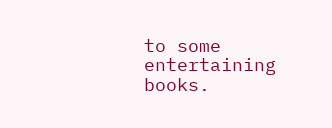to some entertaining books.